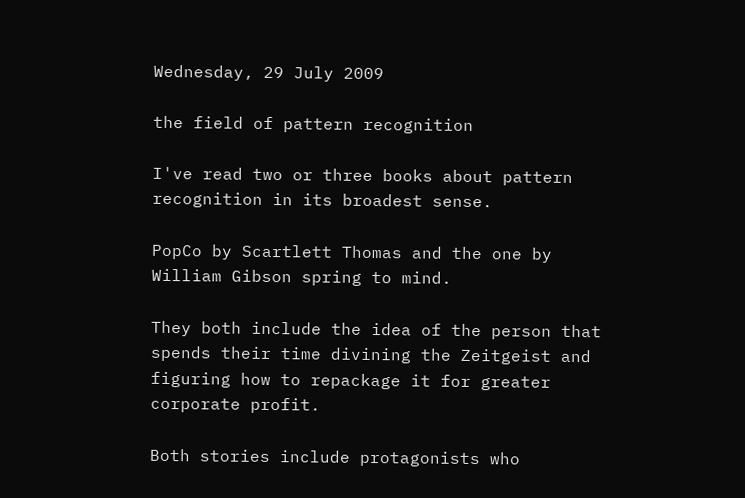Wednesday, 29 July 2009

the field of pattern recognition

I've read two or three books about pattern recognition in its broadest sense.

PopCo by Scartlett Thomas and the one by William Gibson spring to mind.

They both include the idea of the person that spends their time divining the Zeitgeist and figuring how to repackage it for greater corporate profit.

Both stories include protagonists who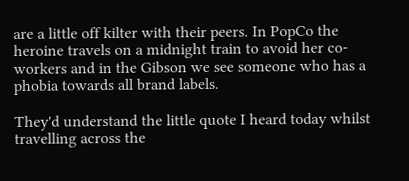are a little off kilter with their peers. In PopCo the heroine travels on a midnight train to avoid her co-workers and in the Gibson we see someone who has a phobia towards all brand labels.

They'd understand the little quote I heard today whilst travelling across the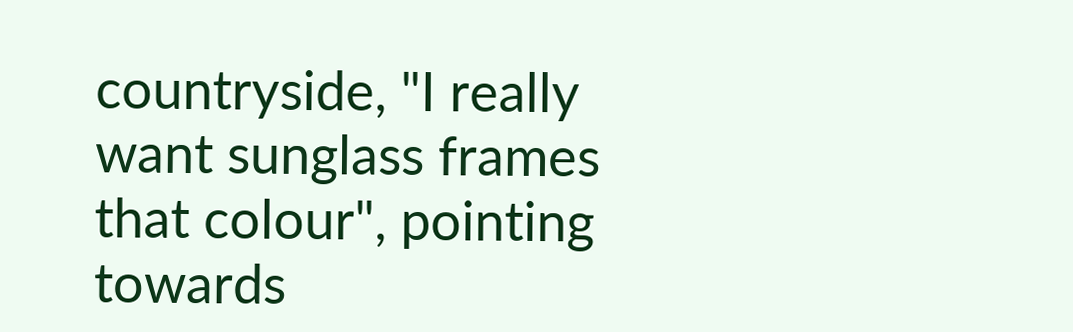countryside, "I really want sunglass frames that colour", pointing towards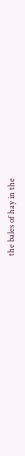the bales of hay in the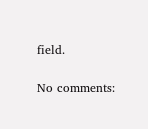field.

No comments: